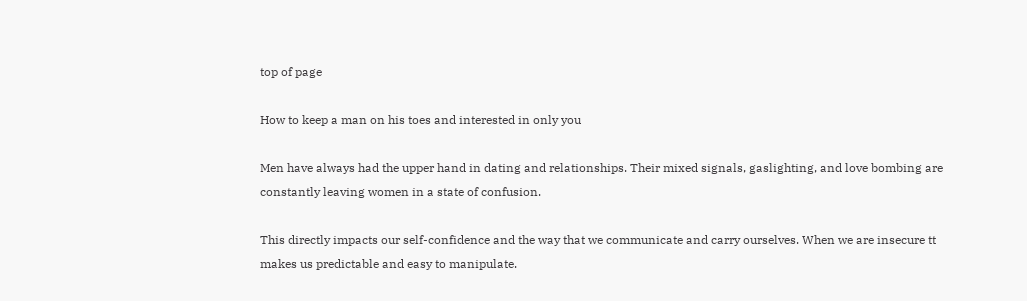top of page

How to keep a man on his toes and interested in only you

Men have always had the upper hand in dating and relationships. Their mixed signals, gaslighting, and love bombing are constantly leaving women in a state of confusion.

This directly impacts our self-confidence and the way that we communicate and carry ourselves. When we are insecure tt makes us predictable and easy to manipulate.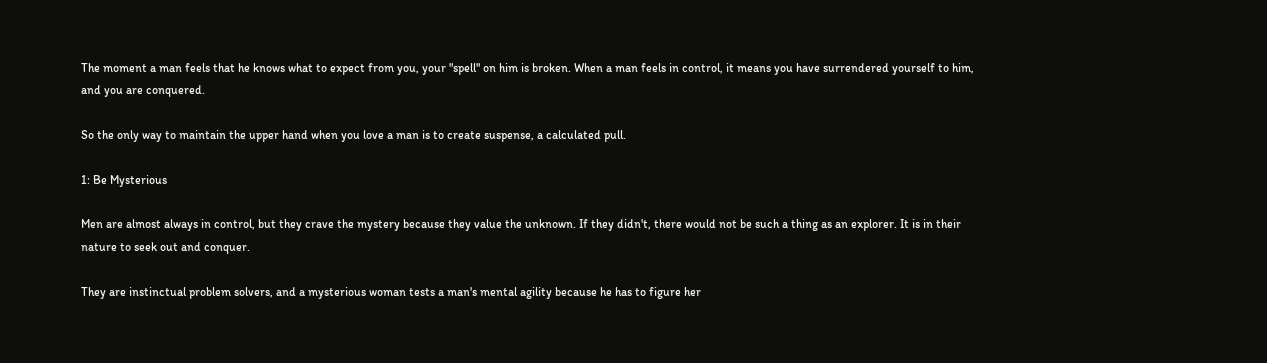The moment a man feels that he knows what to expect from you, your "spell" on him is broken. When a man feels in control, it means you have surrendered yourself to him, and you are conquered.

So the only way to maintain the upper hand when you love a man is to create suspense, a calculated pull.

1: Be Mysterious

Men are almost always in control, but they crave the mystery because they value the unknown. If they didn't, there would not be such a thing as an explorer. It is in their nature to seek out and conquer.

They are instinctual problem solvers, and a mysterious woman tests a man's mental agility because he has to figure her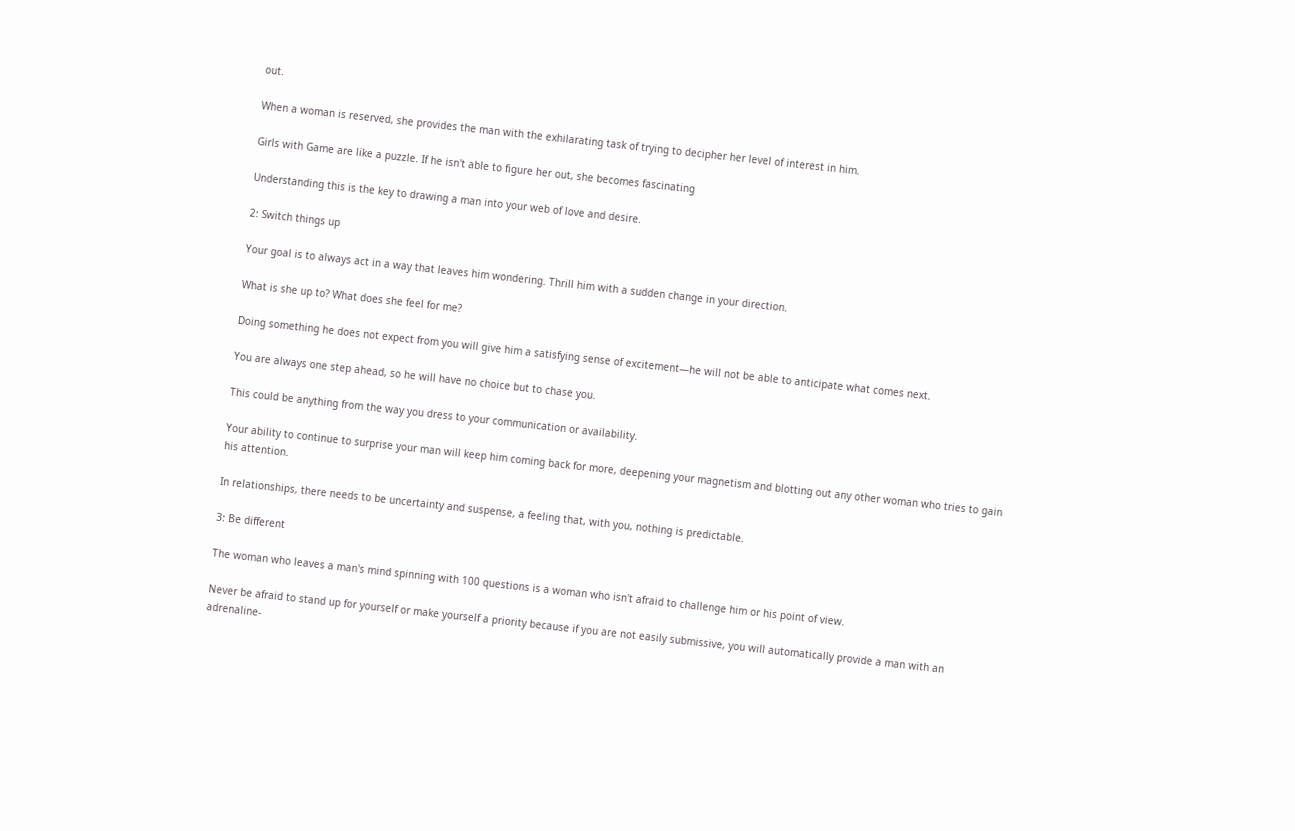out.

When a woman is reserved, she provides the man with the exhilarating task of trying to decipher her level of interest in him.

Girls with Game are like a puzzle. If he isn't able to figure her out, she becomes fascinating

Understanding this is the key to drawing a man into your web of love and desire.

2: Switch things up

Your goal is to always act in a way that leaves him wondering. Thrill him with a sudden change in your direction.

What is she up to? What does she feel for me?

Doing something he does not expect from you will give him a satisfying sense of excitement—he will not be able to anticipate what comes next.

You are always one step ahead, so he will have no choice but to chase you.

This could be anything from the way you dress to your communication or availability.

Your ability to continue to surprise your man will keep him coming back for more, deepening your magnetism and blotting out any other woman who tries to gain his attention.

In relationships, there needs to be uncertainty and suspense, a feeling that, with you, nothing is predictable.

3: Be different

The woman who leaves a man's mind spinning with 100 questions is a woman who isn't afraid to challenge him or his point of view.

Never be afraid to stand up for yourself or make yourself a priority because if you are not easily submissive, you will automatically provide a man with an adrenaline-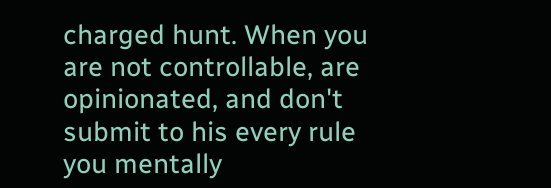charged hunt. When you are not controllable, are opinionated, and don't submit to his every rule you mentally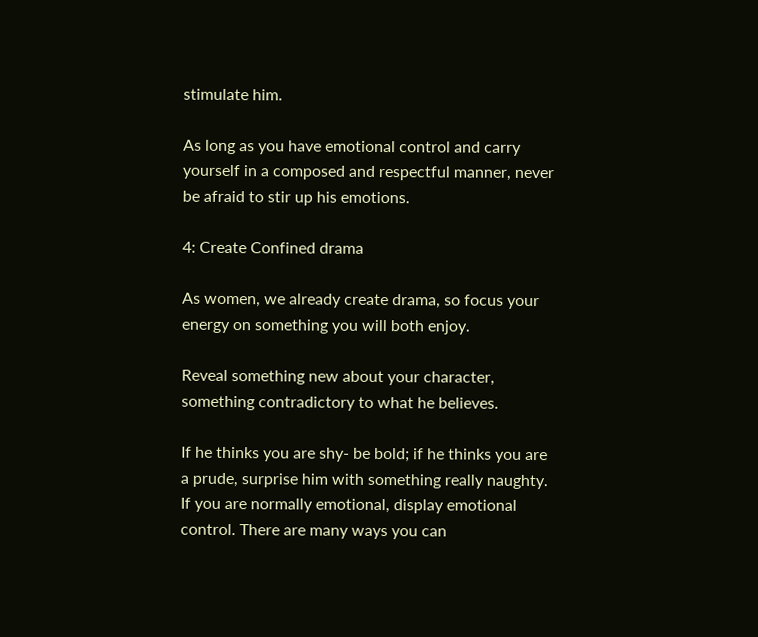stimulate him.

As long as you have emotional control and carry yourself in a composed and respectful manner, never be afraid to stir up his emotions.

4: Create Confined drama

As women, we already create drama, so focus your energy on something you will both enjoy.

Reveal something new about your character, something contradictory to what he believes.

If he thinks you are shy- be bold; if he thinks you are a prude, surprise him with something really naughty. If you are normally emotional, display emotional control. There are many ways you can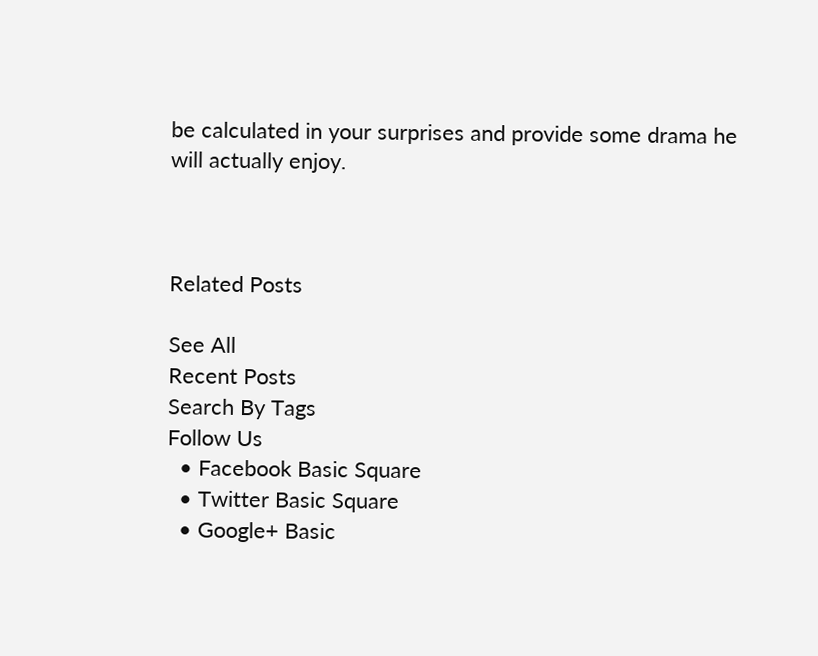be calculated in your surprises and provide some drama he will actually enjoy.



Related Posts

See All
Recent Posts
Search By Tags
Follow Us
  • Facebook Basic Square
  • Twitter Basic Square
  • Google+ Basic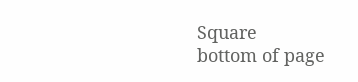Square
bottom of page